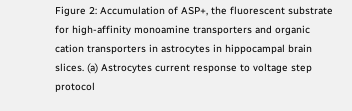Figure 2: Accumulation of ASP+, the fluorescent substrate for high-affinity monoamine transporters and organic cation transporters in astrocytes in hippocampal brain slices. (a) Astrocytes current response to voltage step protocol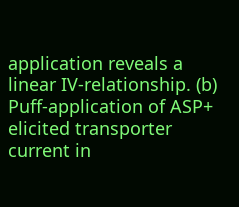application reveals a linear IV-relationship. (b) Puff-application of ASP+ elicited transporter current in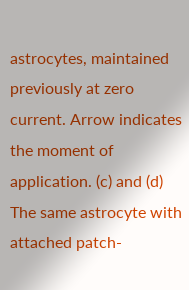astrocytes, maintained previously at zero current. Arrow indicates the moment of application. (c) and (d) The same astrocyte with attached patch-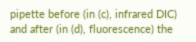pipette before (in (c), infrared DIC) and after (in (d), fluorescence) the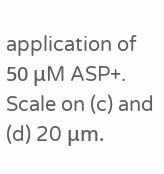application of 50 μM ASP+. Scale on (c) and (d) 20 μm.